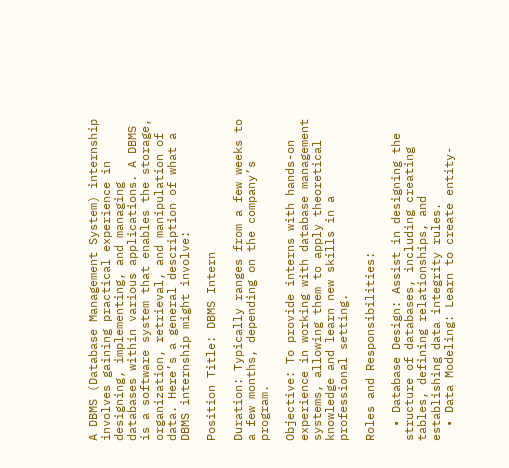A DBMS (Database Management System) internship involves gaining practical experience in designing, implementing, and managing databases within various applications. A DBMS is a software system that enables the storage, organization, retrieval, and manipulation of data. Here’s a general description of what a DBMS internship might involve:

Position Title: DBMS Intern

Duration: Typically ranges from a few weeks to a few months, depending on the company’s program.

Objective: To provide interns with hands-on experience in working with database management systems, allowing them to apply theoretical knowledge and learn new skills in a professional setting.

Roles and Responsibilities:

  • Database Design: Assist in designing the structure of databases, including creating tables, defining relationships, and establishing data integrity rules.
  • Data Modeling: Learn to create entity-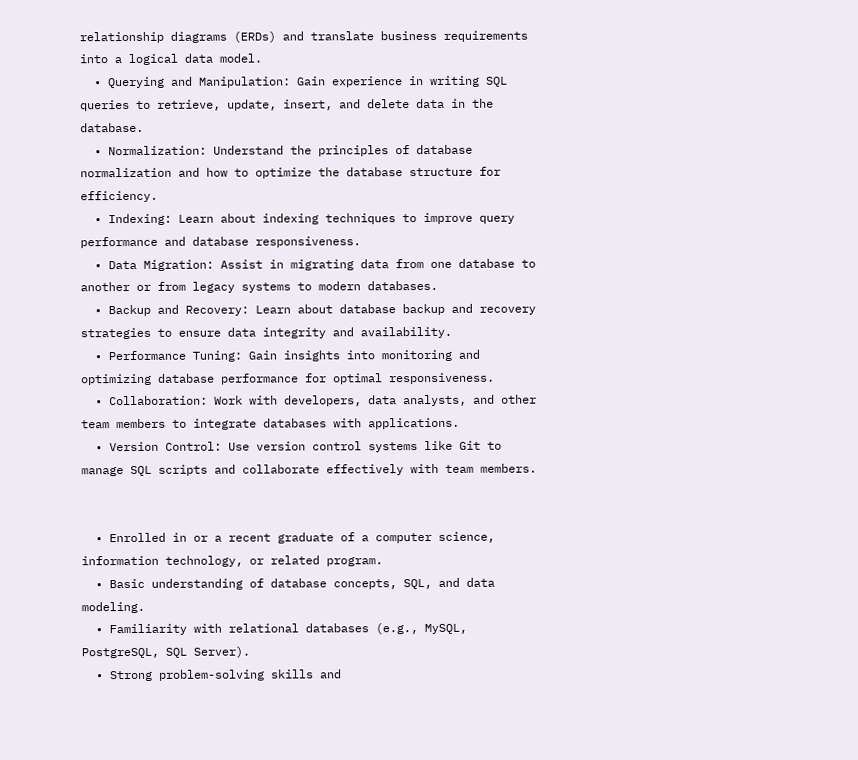relationship diagrams (ERDs) and translate business requirements into a logical data model.
  • Querying and Manipulation: Gain experience in writing SQL queries to retrieve, update, insert, and delete data in the database.
  • Normalization: Understand the principles of database normalization and how to optimize the database structure for efficiency.
  • Indexing: Learn about indexing techniques to improve query performance and database responsiveness.
  • Data Migration: Assist in migrating data from one database to another or from legacy systems to modern databases.
  • Backup and Recovery: Learn about database backup and recovery strategies to ensure data integrity and availability.
  • Performance Tuning: Gain insights into monitoring and optimizing database performance for optimal responsiveness.
  • Collaboration: Work with developers, data analysts, and other team members to integrate databases with applications.
  • Version Control: Use version control systems like Git to manage SQL scripts and collaborate effectively with team members.


  • Enrolled in or a recent graduate of a computer science, information technology, or related program.
  • Basic understanding of database concepts, SQL, and data modeling.
  • Familiarity with relational databases (e.g., MySQL, PostgreSQL, SQL Server).
  • Strong problem-solving skills and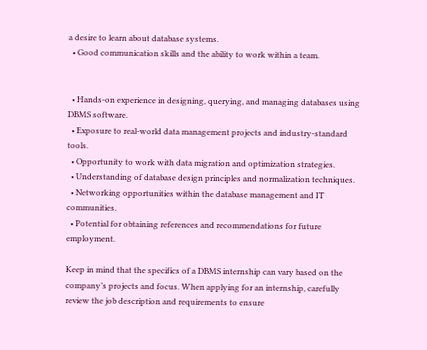a desire to learn about database systems.
  • Good communication skills and the ability to work within a team.


  • Hands-on experience in designing, querying, and managing databases using DBMS software.
  • Exposure to real-world data management projects and industry-standard tools.
  • Opportunity to work with data migration and optimization strategies.
  • Understanding of database design principles and normalization techniques.
  • Networking opportunities within the database management and IT communities.
  • Potential for obtaining references and recommendations for future employment.

Keep in mind that the specifics of a DBMS internship can vary based on the company’s projects and focus. When applying for an internship, carefully review the job description and requirements to ensure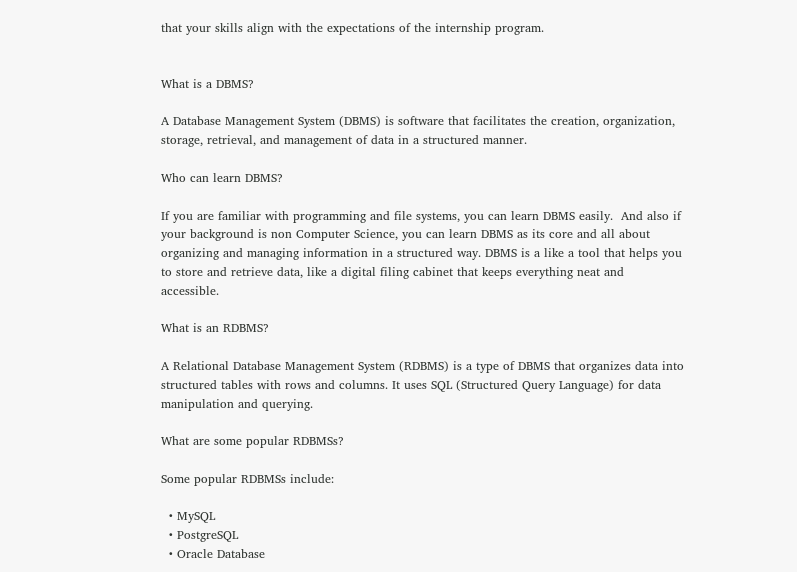that your skills align with the expectations of the internship program.


What is a DBMS?

A Database Management System (DBMS) is software that facilitates the creation, organization, storage, retrieval, and management of data in a structured manner.

Who can learn DBMS?

If you are familiar with programming and file systems, you can learn DBMS easily.  And also if your background is non Computer Science, you can learn DBMS as its core and all about organizing and managing information in a structured way. DBMS is a like a tool that helps you to store and retrieve data, like a digital filing cabinet that keeps everything neat and accessible.

What is an RDBMS?

A Relational Database Management System (RDBMS) is a type of DBMS that organizes data into structured tables with rows and columns. It uses SQL (Structured Query Language) for data manipulation and querying.

What are some popular RDBMSs?

Some popular RDBMSs include:

  • MySQL
  • PostgreSQL
  • Oracle Database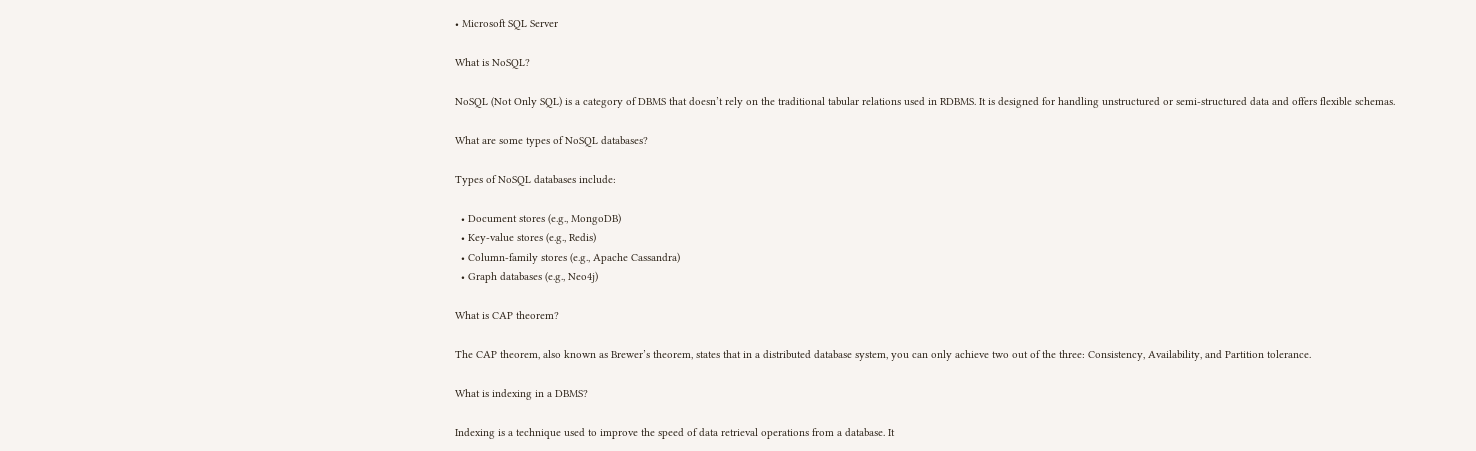• Microsoft SQL Server

What is NoSQL?

NoSQL (Not Only SQL) is a category of DBMS that doesn’t rely on the traditional tabular relations used in RDBMS. It is designed for handling unstructured or semi-structured data and offers flexible schemas.

What are some types of NoSQL databases?

Types of NoSQL databases include:

  • Document stores (e.g., MongoDB)
  • Key-value stores (e.g., Redis)
  • Column-family stores (e.g., Apache Cassandra)
  • Graph databases (e.g., Neo4j)

What is CAP theorem?

The CAP theorem, also known as Brewer’s theorem, states that in a distributed database system, you can only achieve two out of the three: Consistency, Availability, and Partition tolerance.

What is indexing in a DBMS?

Indexing is a technique used to improve the speed of data retrieval operations from a database. It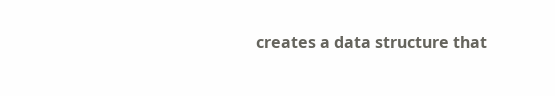creates a data structure that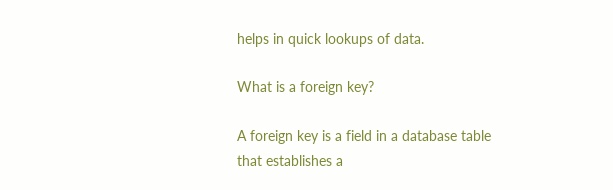helps in quick lookups of data.

What is a foreign key?

A foreign key is a field in a database table that establishes a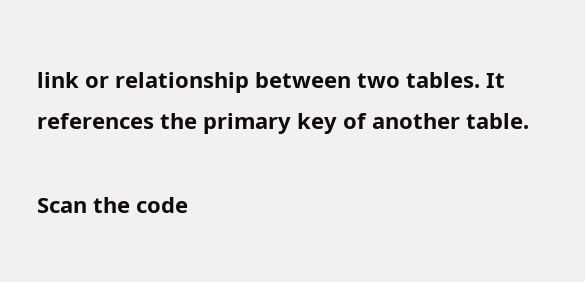link or relationship between two tables. It references the primary key of another table.

Scan the code